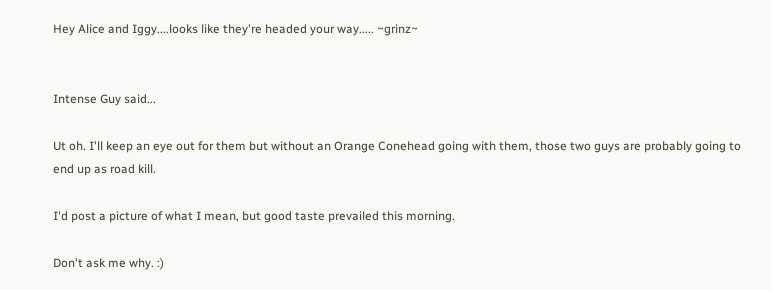Hey Alice and Iggy....looks like they're headed your way..... ~grinz~


Intense Guy said...

Ut oh. I'll keep an eye out for them but without an Orange Conehead going with them, those two guys are probably going to end up as road kill.

I'd post a picture of what I mean, but good taste prevailed this morning.

Don't ask me why. :)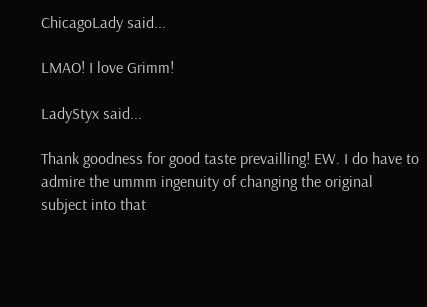ChicagoLady said...

LMAO! I love Grimm!

LadyStyx said...

Thank goodness for good taste prevailling! EW. I do have to admire the ummm ingenuity of changing the original subject into that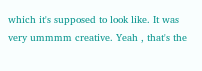which it's supposed to look like. It was very ummmm creative. Yeah , that's the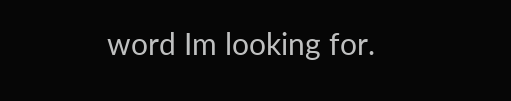word Im looking for.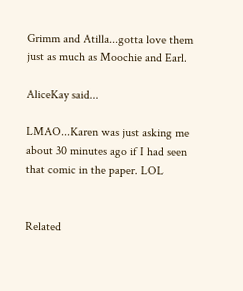Grimm and Atilla...gotta love them just as much as Moochie and Earl.

AliceKay said...

LMAO...Karen was just asking me about 30 minutes ago if I had seen that comic in the paper. LOL


Related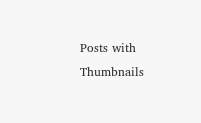Posts with Thumbnails